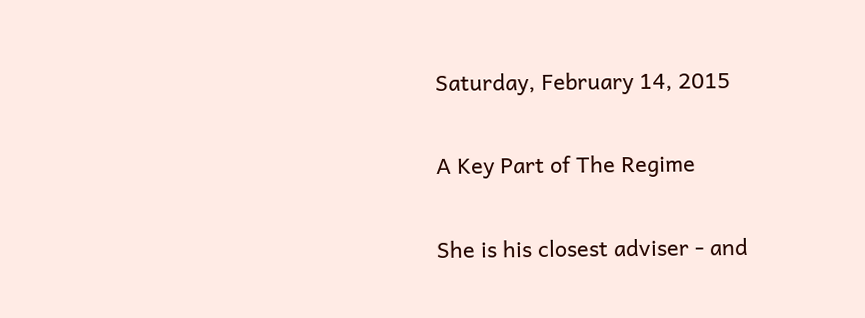Saturday, February 14, 2015

A Key Part of The Regime

She is his closest adviser - and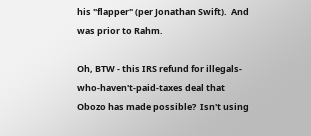his "flapper" (per Jonathan Swift).  And was prior to Rahm.

Oh, BTW - this IRS refund for illegals-who-haven't-paid-taxes deal that Obozo has made possible?  Isn't using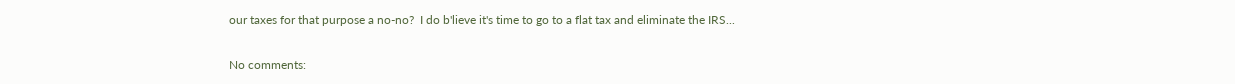our taxes for that purpose a no-no?  I do b'lieve it's time to go to a flat tax and eliminate the IRS...

No comments: